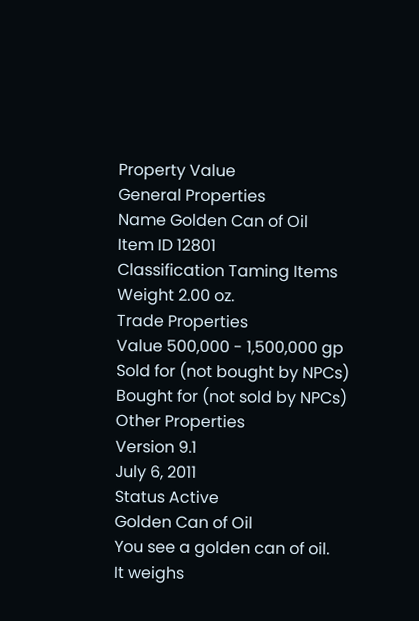Property Value
General Properties
Name Golden Can of Oil
Item ID 12801
Classification Taming Items
Weight 2.00 oz.
Trade Properties
Value 500,000 - 1,500,000 gp
Sold for (not bought by NPCs)
Bought for (not sold by NPCs)
Other Properties
Version 9.1
July 6, 2011
Status Active
Golden Can of Oil
You see a golden can of oil.
It weighs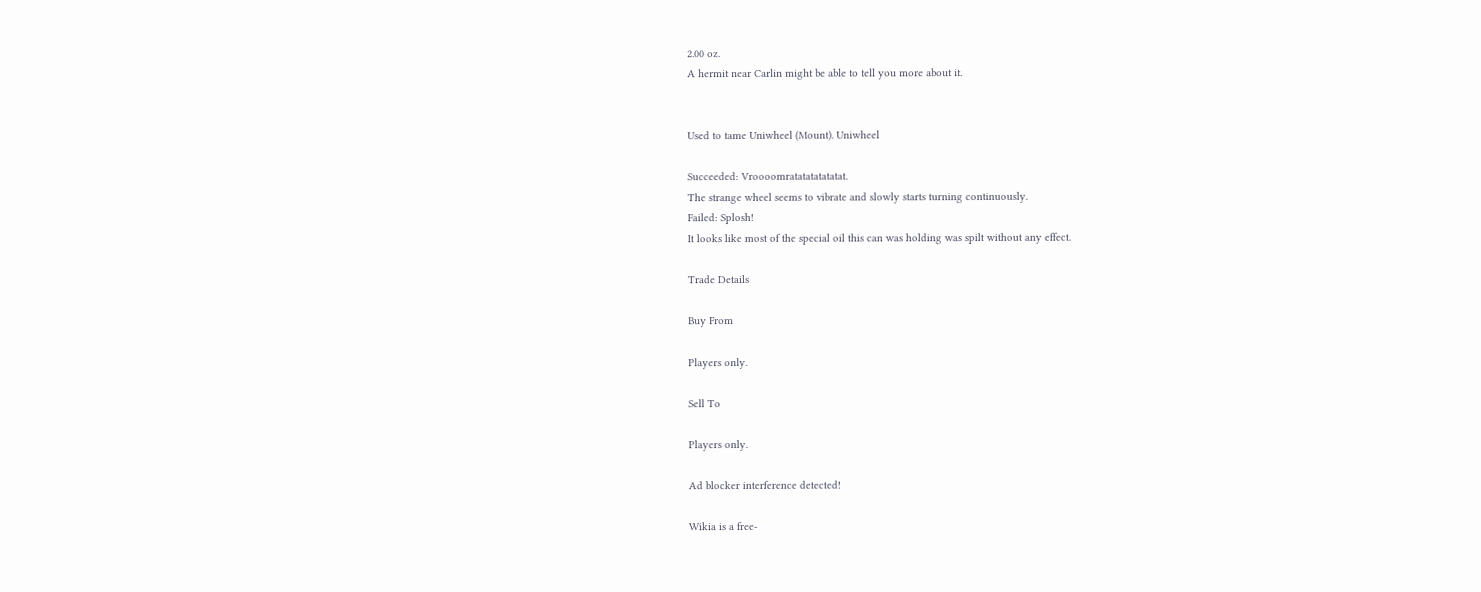2.00 oz.
A hermit near Carlin might be able to tell you more about it.


Used to tame Uniwheel (Mount). Uniwheel

Succeeded: Vroooomratatatatatatat.
The strange wheel seems to vibrate and slowly starts turning continuously.
Failed: Splosh!
It looks like most of the special oil this can was holding was spilt without any effect.

Trade Details

Buy From

Players only.

Sell To

Players only.

Ad blocker interference detected!

Wikia is a free-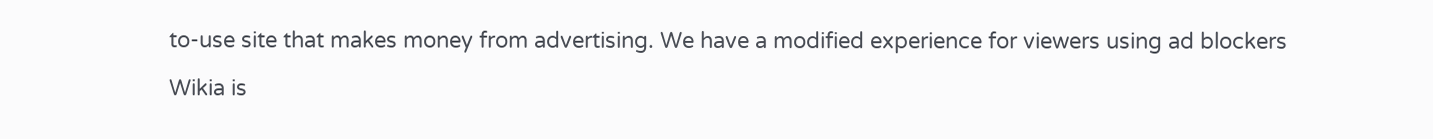to-use site that makes money from advertising. We have a modified experience for viewers using ad blockers

Wikia is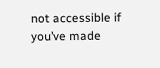not accessible if you’ve made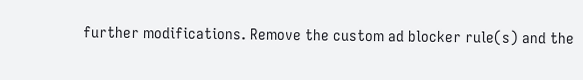further modifications. Remove the custom ad blocker rule(s) and the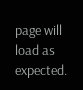page will load as expected.